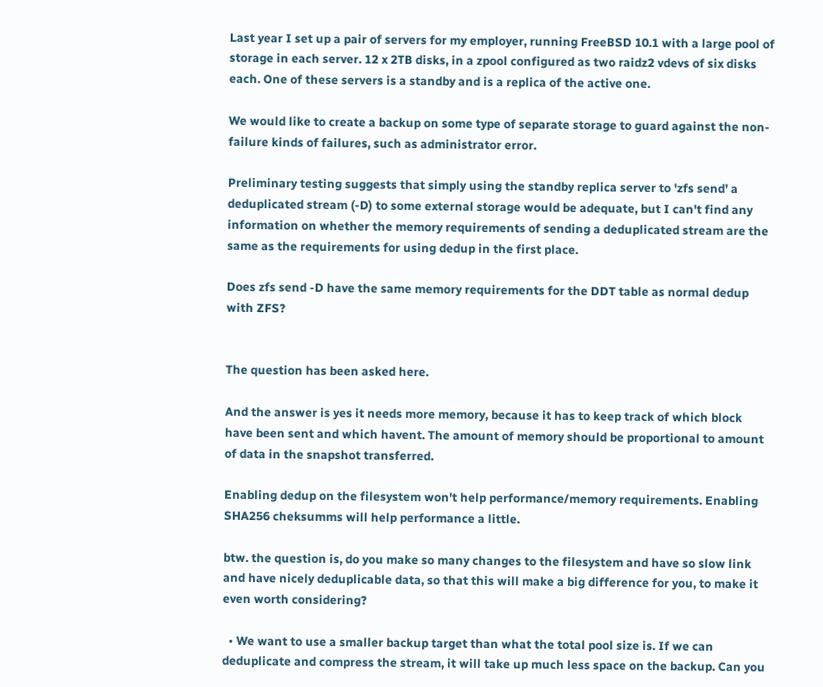Last year I set up a pair of servers for my employer, running FreeBSD 10.1 with a large pool of storage in each server. 12 x 2TB disks, in a zpool configured as two raidz2 vdevs of six disks each. One of these servers is a standby and is a replica of the active one.

We would like to create a backup on some type of separate storage to guard against the non-failure kinds of failures, such as administrator error.

Preliminary testing suggests that simply using the standby replica server to 'zfs send' a deduplicated stream (-D) to some external storage would be adequate, but I can't find any information on whether the memory requirements of sending a deduplicated stream are the same as the requirements for using dedup in the first place.

Does zfs send -D have the same memory requirements for the DDT table as normal dedup with ZFS?


The question has been asked here.

And the answer is yes it needs more memory, because it has to keep track of which block have been sent and which havent. The amount of memory should be proportional to amount of data in the snapshot transferred.

Enabling dedup on the filesystem won't help performance/memory requirements. Enabling SHA256 cheksumms will help performance a little.

btw. the question is, do you make so many changes to the filesystem and have so slow link and have nicely deduplicable data, so that this will make a big difference for you, to make it even worth considering?

  • We want to use a smaller backup target than what the total pool size is. If we can deduplicate and compress the stream, it will take up much less space on the backup. Can you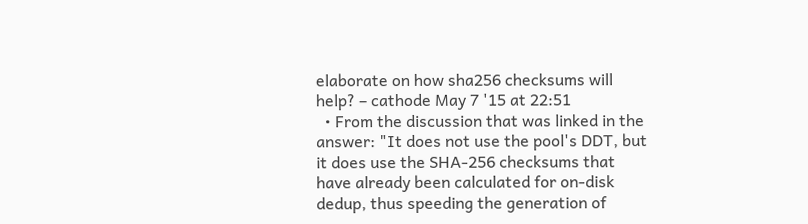elaborate on how sha256 checksums will help? – cathode May 7 '15 at 22:51
  • From the discussion that was linked in the answer: "It does not use the pool's DDT, but it does use the SHA-256 checksums that have already been calculated for on-disk dedup, thus speeding the generation of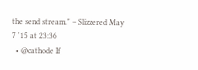the send stream." – Slizzered May 7 '15 at 23:36
  • @cathode If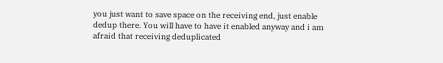you just want to save space on the receiving end, just enable dedup there. You will have to have it enabled anyway and i am afraid that receiving deduplicated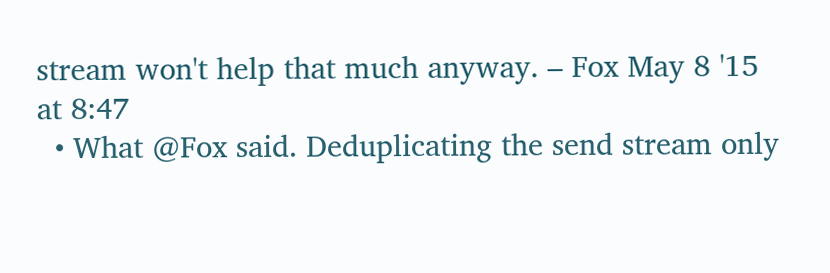stream won't help that much anyway. – Fox May 8 '15 at 8:47
  • What @Fox said. Deduplicating the send stream only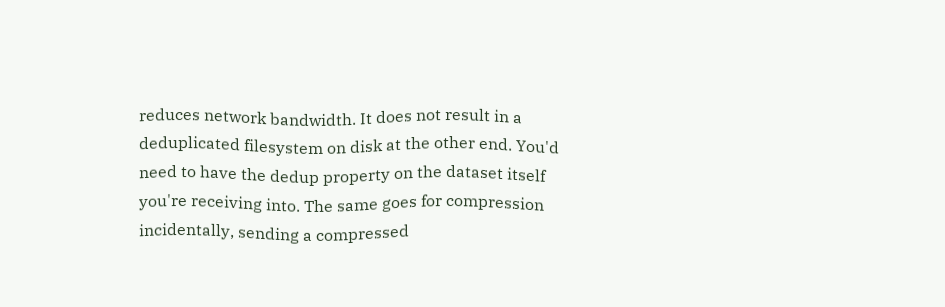reduces network bandwidth. It does not result in a deduplicated filesystem on disk at the other end. You'd need to have the dedup property on the dataset itself you're receiving into. The same goes for compression incidentally, sending a compressed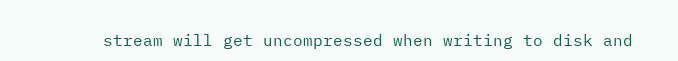stream will get uncompressed when writing to disk and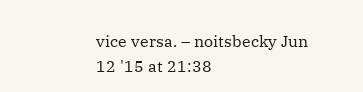vice versa. – noitsbecky Jun 12 '15 at 21:38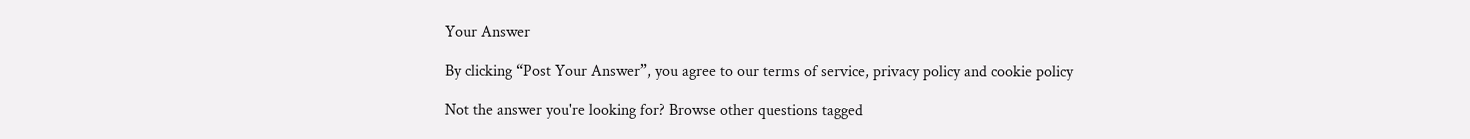Your Answer

By clicking “Post Your Answer”, you agree to our terms of service, privacy policy and cookie policy

Not the answer you're looking for? Browse other questions tagged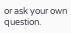or ask your own question.